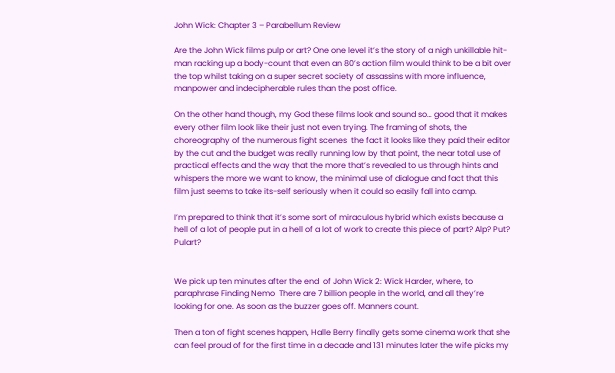John Wick: Chapter 3 – Parabellum Review

Are the John Wick films pulp or art? One one level it’s the story of a nigh unkillable hit-man racking up a body-count that even an 80’s action film would think to be a bit over the top whilst taking on a super secret society of assassins with more influence, manpower and indecipherable rules than the post office.

On the other hand though, my God these films look and sound so… good that it makes every other film look like their just not even trying. The framing of shots, the choreography of the numerous fight scenes  the fact it looks like they paid their editor by the cut and the budget was really running low by that point, the near total use of practical effects and the way that the more that’s revealed to us through hints and whispers the more we want to know, the minimal use of dialogue and fact that this film just seems to take its-self seriously when it could so easily fall into camp.

I’m prepared to think that it’s some sort of miraculous hybrid which exists because a hell of a lot of people put in a hell of a lot of work to create this piece of part? Alp? Put? Pulart?


We pick up ten minutes after the end  of John Wick 2: Wick Harder, where, to paraphrase Finding Nemo  There are 7 billion people in the world, and all they’re looking for one. As soon as the buzzer goes off. Manners count.

Then a ton of fight scenes happen, Halle Berry finally gets some cinema work that she can feel proud of for the first time in a decade and 131 minutes later the wife picks my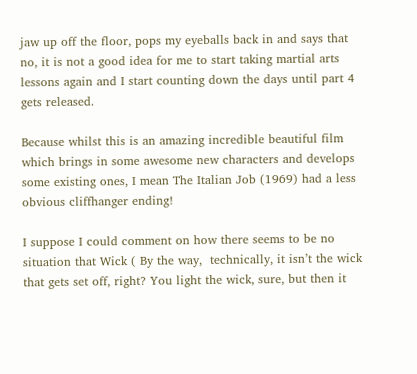jaw up off the floor, pops my eyeballs back in and says that no, it is not a good idea for me to start taking martial arts lessons again and I start counting down the days until part 4 gets released.

Because whilst this is an amazing incredible beautiful film which brings in some awesome new characters and develops some existing ones, I mean The Italian Job (1969) had a less obvious cliffhanger ending!

I suppose I could comment on how there seems to be no situation that Wick ( By the way,  technically, it isn’t the wick that gets set off, right? You light the wick, sure, but then it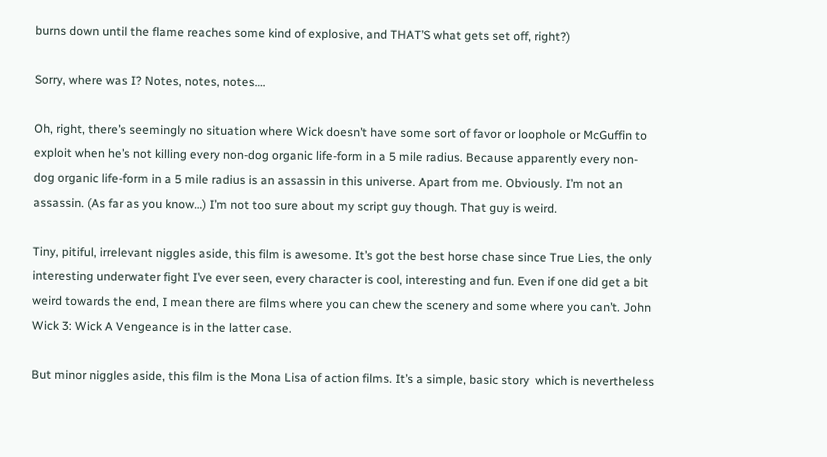burns down until the flame reaches some kind of explosive, and THAT’S what gets set off, right?)

Sorry, where was I? Notes, notes, notes….

Oh, right, there’s seemingly no situation where Wick doesn’t have some sort of favor or loophole or McGuffin to exploit when he’s not killing every non-dog organic life-form in a 5 mile radius. Because apparently every non-dog organic life-form in a 5 mile radius is an assassin in this universe. Apart from me. Obviously. I’m not an assassin. (As far as you know…) I’m not too sure about my script guy though. That guy is weird.

Tiny, pitiful, irrelevant niggles aside, this film is awesome. It’s got the best horse chase since True Lies, the only interesting underwater fight I’ve ever seen, every character is cool, interesting and fun. Even if one did get a bit weird towards the end, I mean there are films where you can chew the scenery and some where you can’t. John Wick 3: Wick A Vengeance is in the latter case.

But minor niggles aside, this film is the Mona Lisa of action films. It’s a simple, basic story  which is nevertheless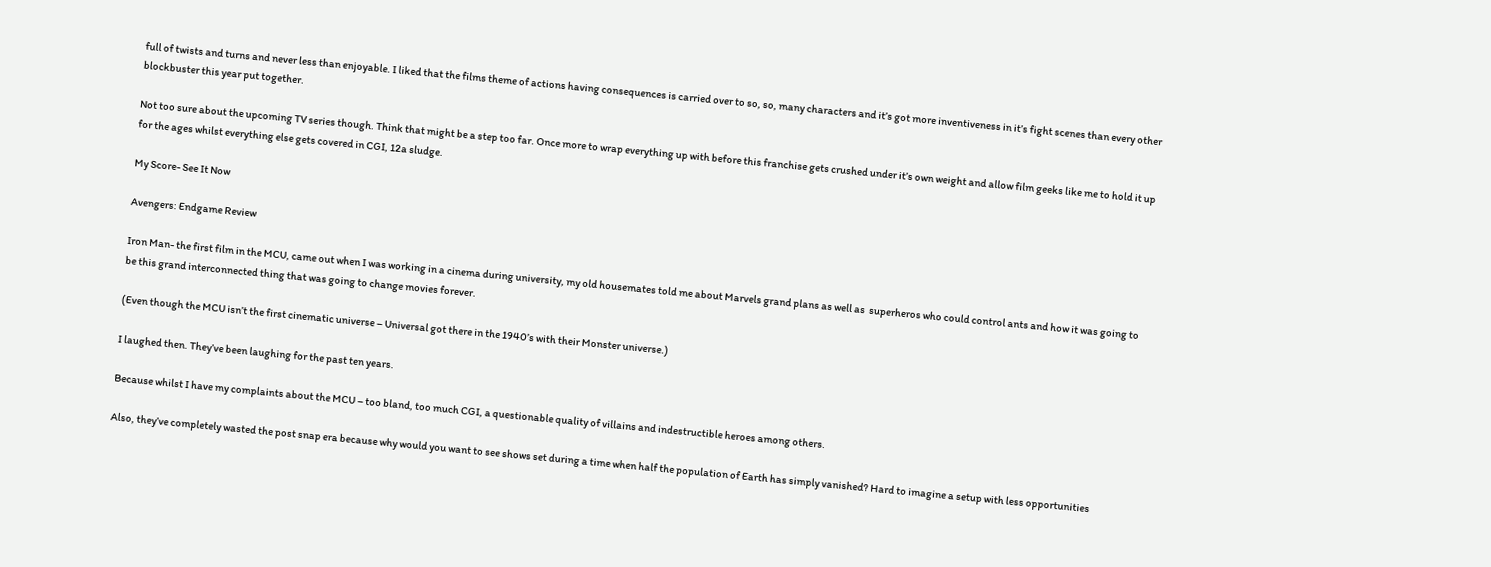full of twists and turns and never less than enjoyable. I liked that the films theme of actions having consequences is carried over to so, so, many characters and it’s got more inventiveness in it’s fight scenes than every other blockbuster this year put together.

Not too sure about the upcoming TV series though. Think that might be a step too far. Once more to wrap everything up with before this franchise gets crushed under it’s own weight and allow film geeks like me to hold it up for the ages whilst everything else gets covered in CGI, 12a sludge.

My Score- See It Now

Avengers: Endgame Review

Iron Man- the first film in the MCU, came out when I was working in a cinema during university, my old housemates told me about Marvels grand plans as well as  superheros who could control ants and how it was going to be this grand interconnected thing that was going to change movies forever.

(Even though the MCU isn’t the first cinematic universe – Universal got there in the 1940’s with their Monster universe.)

I laughed then. They’ve been laughing for the past ten years.

Because whilst I have my complaints about the MCU – too bland, too much CGI, a questionable quality of villains and indestructible heroes among others.

Also, they’ve completely wasted the post snap era because why would you want to see shows set during a time when half the population of Earth has simply vanished? Hard to imagine a setup with less opportunities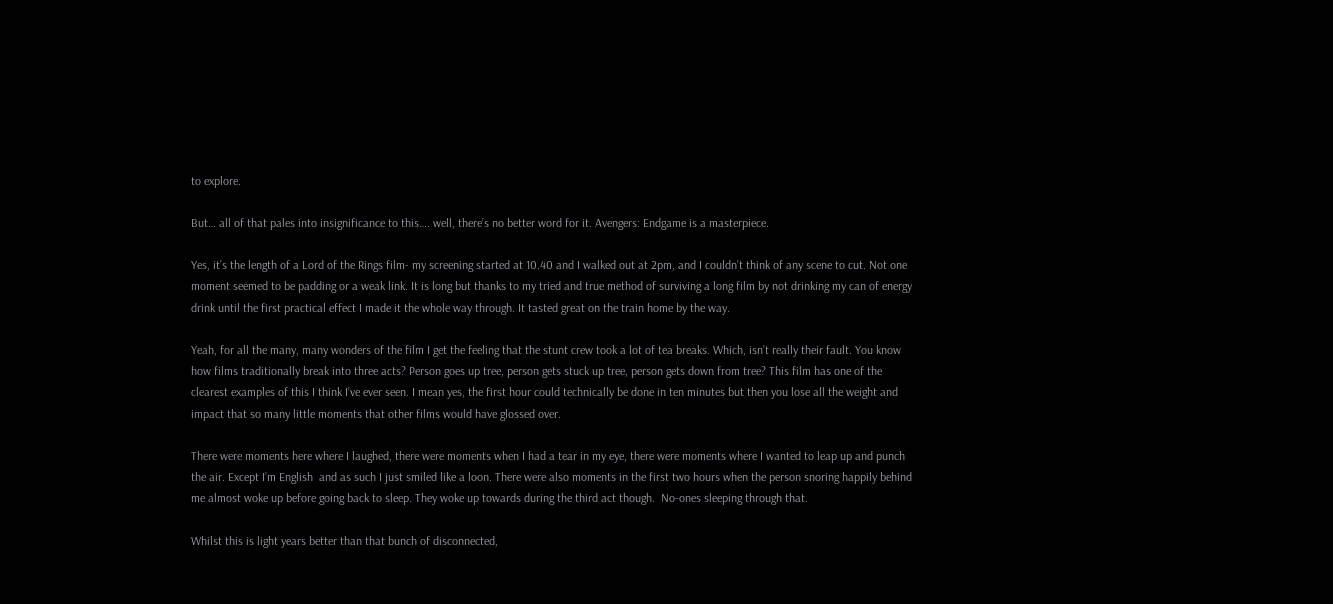to explore.

But… all of that pales into insignificance to this…. well, there’s no better word for it. Avengers: Endgame is a masterpiece.

Yes, it’s the length of a Lord of the Rings film- my screening started at 10.40 and I walked out at 2pm, and I couldn’t think of any scene to cut. Not one moment seemed to be padding or a weak link. It is long but thanks to my tried and true method of surviving a long film by not drinking my can of energy drink until the first practical effect I made it the whole way through. It tasted great on the train home by the way.

Yeah, for all the many, many wonders of the film I get the feeling that the stunt crew took a lot of tea breaks. Which, isn’t really their fault. You know how films traditionally break into three acts? Person goes up tree, person gets stuck up tree, person gets down from tree? This film has one of the clearest examples of this I think I’ve ever seen. I mean yes, the first hour could technically be done in ten minutes but then you lose all the weight and impact that so many little moments that other films would have glossed over.

There were moments here where I laughed, there were moments when I had a tear in my eye, there were moments where I wanted to leap up and punch the air. Except I’m English  and as such I just smiled like a loon. There were also moments in the first two hours when the person snoring happily behind me almost woke up before going back to sleep. They woke up towards during the third act though.  No-ones sleeping through that.

Whilst this is light years better than that bunch of disconnected,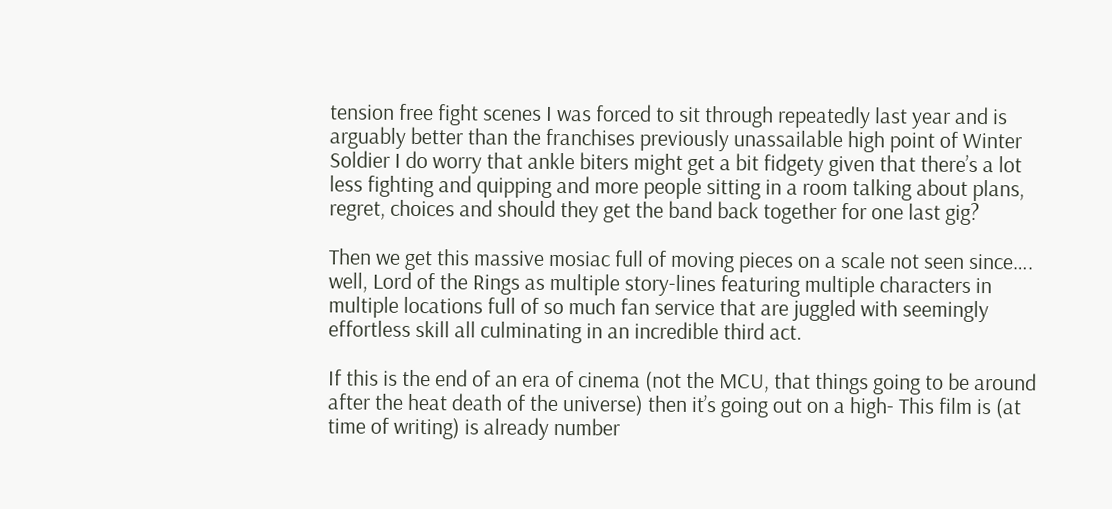tension free fight scenes I was forced to sit through repeatedly last year and is arguably better than the franchises previously unassailable high point of Winter Soldier I do worry that ankle biters might get a bit fidgety given that there’s a lot less fighting and quipping and more people sitting in a room talking about plans, regret, choices and should they get the band back together for one last gig?

Then we get this massive mosiac full of moving pieces on a scale not seen since…. well, Lord of the Rings as multiple story-lines featuring multiple characters in multiple locations full of so much fan service that are juggled with seemingly effortless skill all culminating in an incredible third act.

If this is the end of an era of cinema (not the MCU, that things going to be around after the heat death of the universe) then it’s going out on a high- This film is (at time of writing) is already number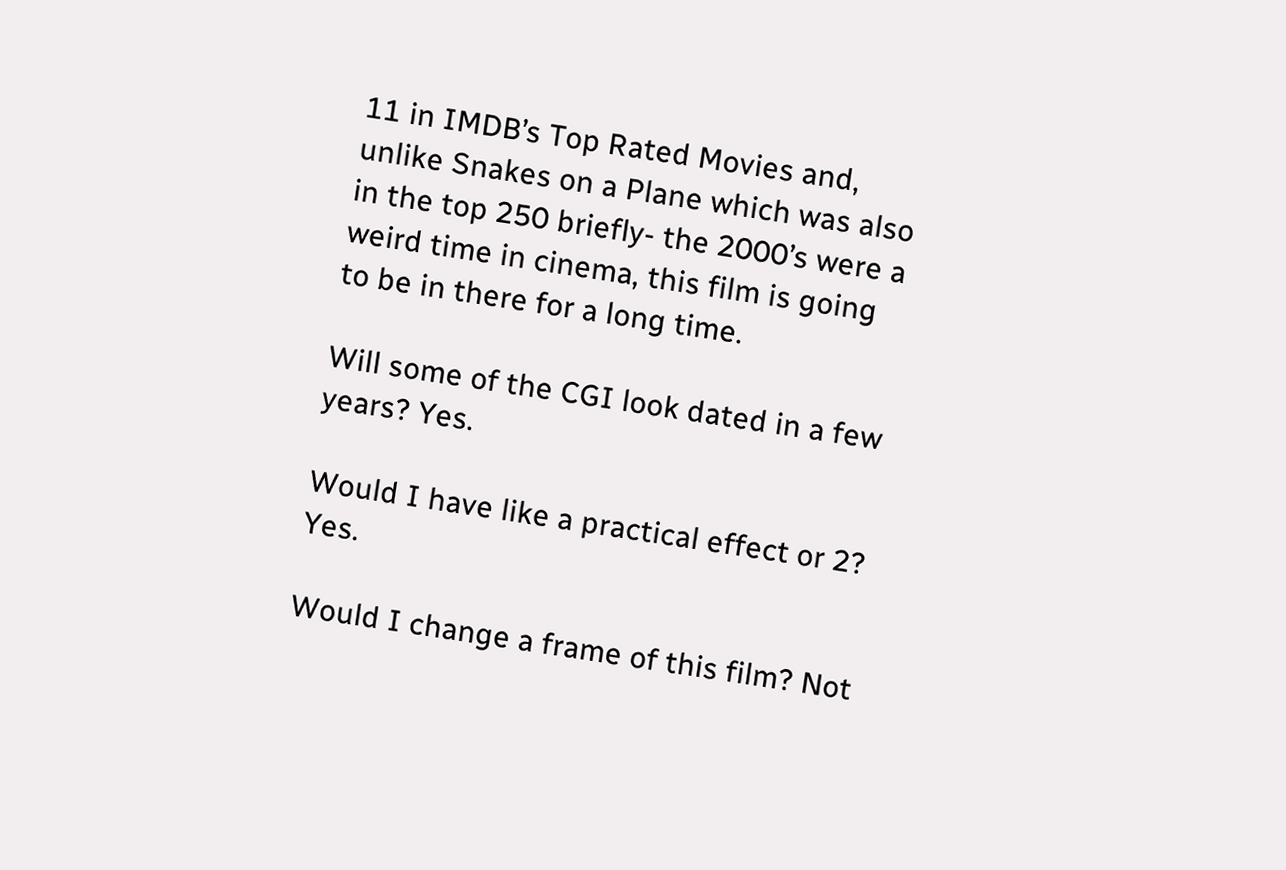11 in IMDB’s Top Rated Movies and, unlike Snakes on a Plane which was also in the top 250 briefly- the 2000’s were a weird time in cinema, this film is going to be in there for a long time.

Will some of the CGI look dated in a few years? Yes.

Would I have like a practical effect or 2? Yes.

Would I change a frame of this film? Not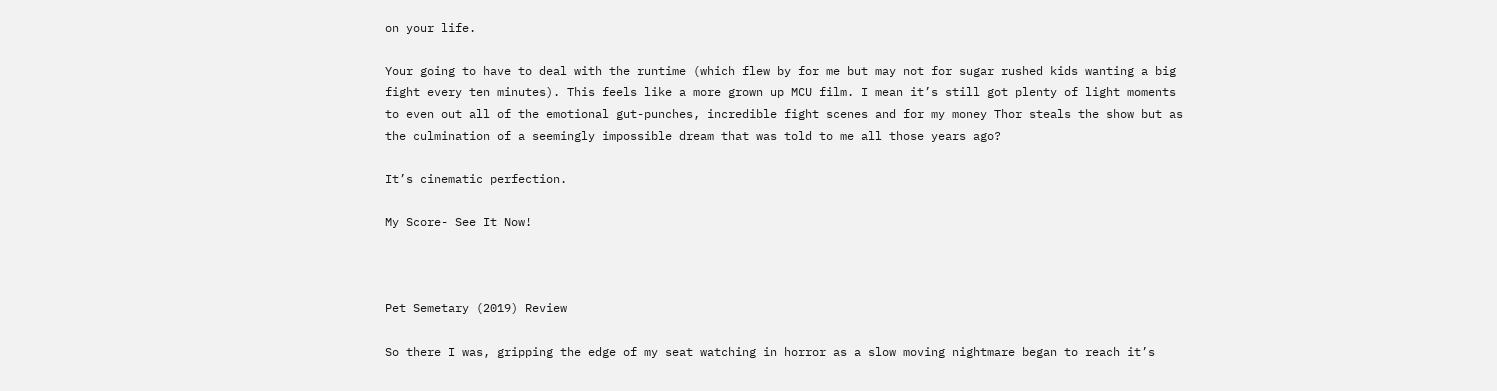on your life.

Your going to have to deal with the runtime (which flew by for me but may not for sugar rushed kids wanting a big fight every ten minutes). This feels like a more grown up MCU film. I mean it’s still got plenty of light moments to even out all of the emotional gut-punches, incredible fight scenes and for my money Thor steals the show but as the culmination of a seemingly impossible dream that was told to me all those years ago?

It’s cinematic perfection.

My Score- See It Now!



Pet Semetary (2019) Review

So there I was, gripping the edge of my seat watching in horror as a slow moving nightmare began to reach it’s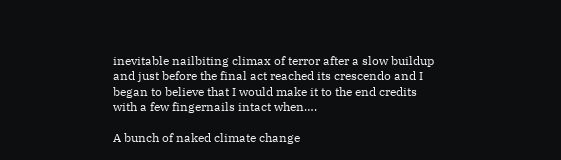inevitable nailbiting climax of terror after a slow buildup and just before the final act reached its crescendo and I began to believe that I would make it to the end credits with a few fingernails intact when….

A bunch of naked climate change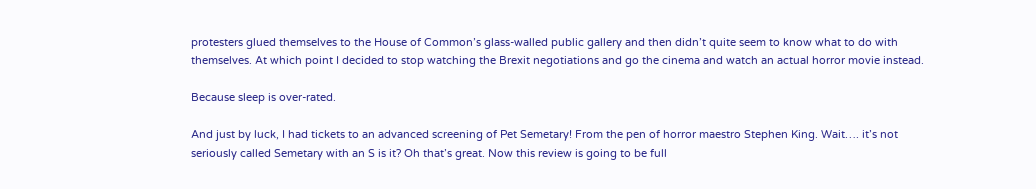protesters glued themselves to the House of Common’s glass-walled public gallery and then didn’t quite seem to know what to do with themselves. At which point I decided to stop watching the Brexit negotiations and go the cinema and watch an actual horror movie instead.

Because sleep is over-rated.

And just by luck, I had tickets to an advanced screening of Pet Semetary! From the pen of horror maestro Stephen King. Wait…. it’s not seriously called Semetary with an S is it? Oh that’s great. Now this review is going to be full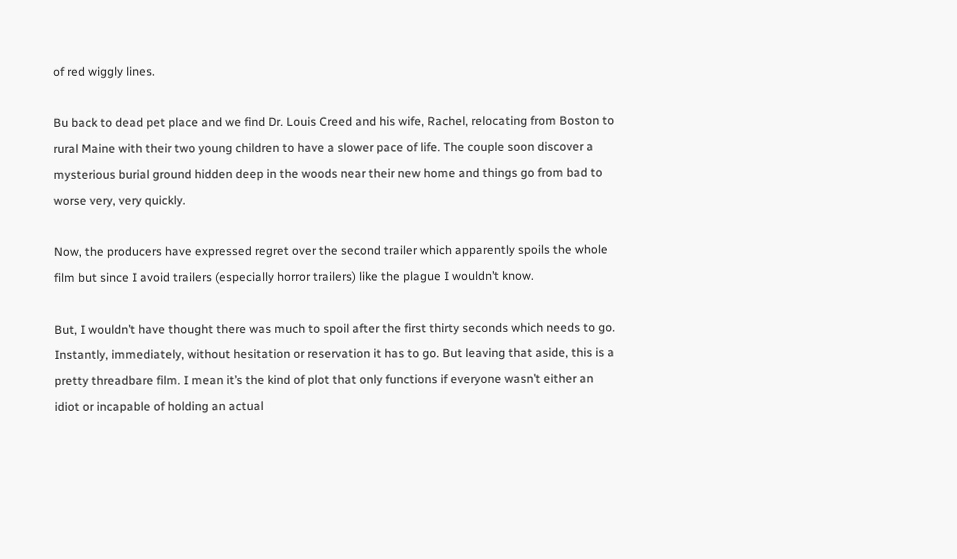of red wiggly lines.

Bu back to dead pet place and we find Dr. Louis Creed and his wife, Rachel, relocating from Boston to rural Maine with their two young children to have a slower pace of life. The couple soon discover a mysterious burial ground hidden deep in the woods near their new home and things go from bad to worse very, very quickly.

Now, the producers have expressed regret over the second trailer which apparently spoils the whole film but since I avoid trailers (especially horror trailers) like the plague I wouldn’t know.

But, I wouldn’t have thought there was much to spoil after the first thirty seconds which needs to go. Instantly, immediately, without hesitation or reservation it has to go. But leaving that aside, this is a pretty threadbare film. I mean it’s the kind of plot that only functions if everyone wasn’t either an idiot or incapable of holding an actual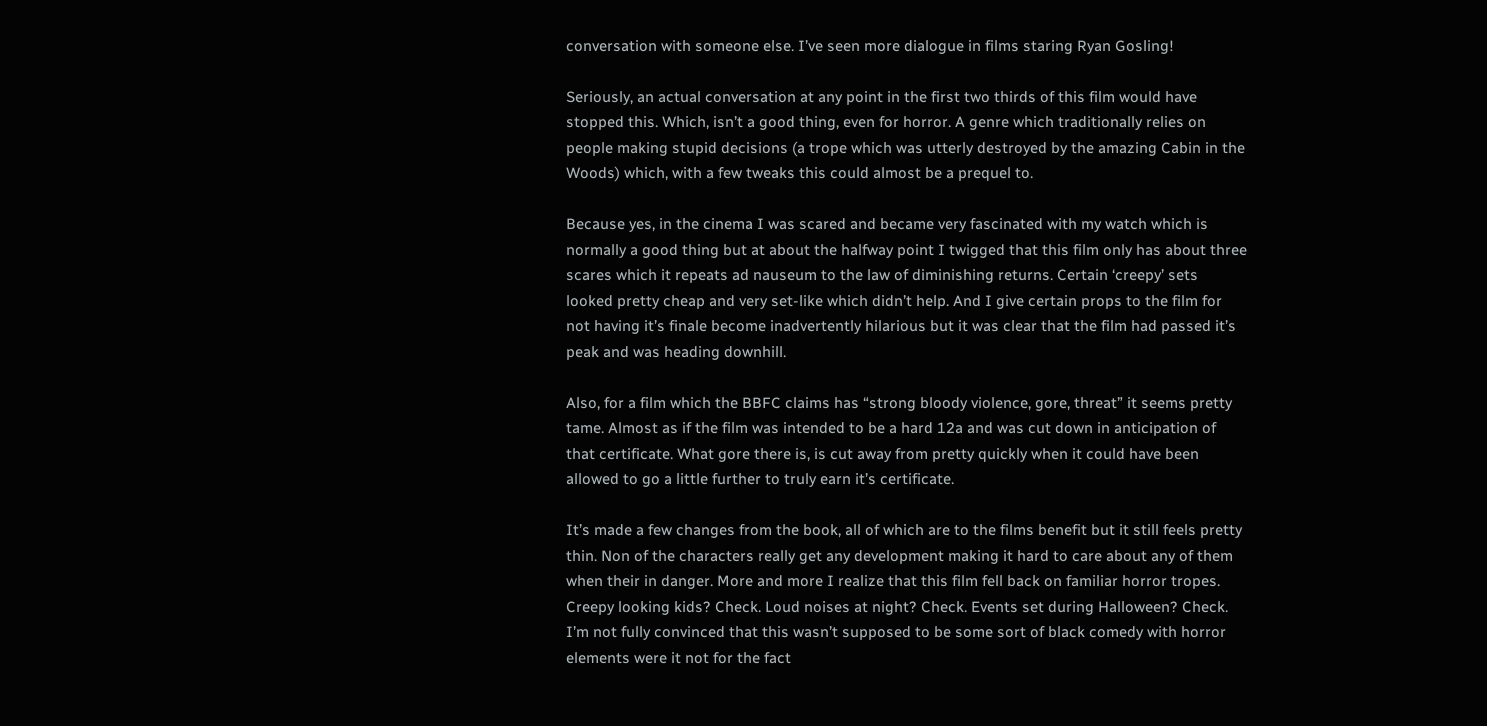conversation with someone else. I’ve seen more dialogue in films staring Ryan Gosling!

Seriously, an actual conversation at any point in the first two thirds of this film would have stopped this. Which, isn’t a good thing, even for horror. A genre which traditionally relies on people making stupid decisions (a trope which was utterly destroyed by the amazing Cabin in the Woods) which, with a few tweaks this could almost be a prequel to.

Because yes, in the cinema I was scared and became very fascinated with my watch which is normally a good thing but at about the halfway point I twigged that this film only has about three scares which it repeats ad nauseum to the law of diminishing returns. Certain ‘creepy’ sets looked pretty cheap and very set-like which didn’t help. And I give certain props to the film for not having it’s finale become inadvertently hilarious but it was clear that the film had passed it’s peak and was heading downhill.

Also, for a film which the BBFC claims has “strong bloody violence, gore, threat” it seems pretty tame. Almost as if the film was intended to be a hard 12a and was cut down in anticipation of that certificate. What gore there is, is cut away from pretty quickly when it could have been allowed to go a little further to truly earn it’s certificate.

It’s made a few changes from the book, all of which are to the films benefit but it still feels pretty thin. Non of the characters really get any development making it hard to care about any of them when their in danger. More and more I realize that this film fell back on familiar horror tropes. Creepy looking kids? Check. Loud noises at night? Check. Events set during Halloween? Check. I’m not fully convinced that this wasn’t supposed to be some sort of black comedy with horror elements were it not for the fact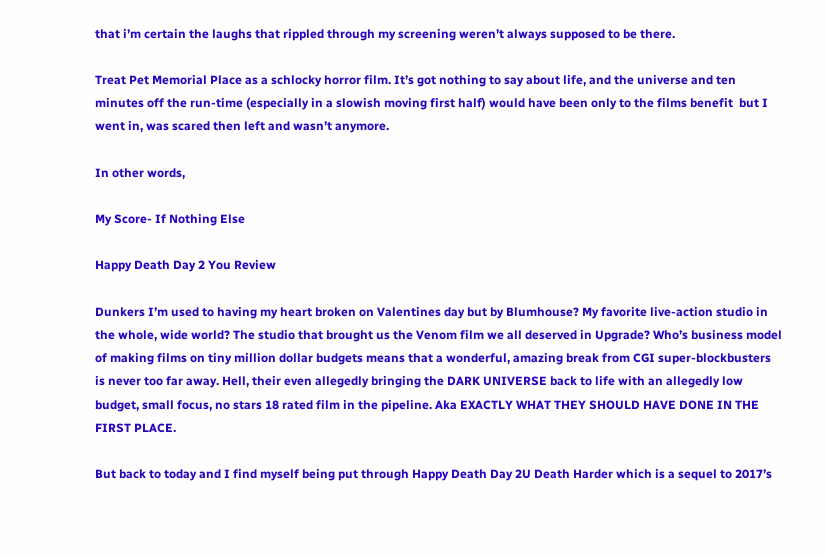that i’m certain the laughs that rippled through my screening weren’t always supposed to be there.

Treat Pet Memorial Place as a schlocky horror film. It’s got nothing to say about life, and the universe and ten minutes off the run-time (especially in a slowish moving first half) would have been only to the films benefit  but I went in, was scared then left and wasn’t anymore.

In other words,

My Score- If Nothing Else

Happy Death Day 2 You Review

Dunkers I’m used to having my heart broken on Valentines day but by Blumhouse? My favorite live-action studio in the whole, wide world? The studio that brought us the Venom film we all deserved in Upgrade? Who’s business model of making films on tiny million dollar budgets means that a wonderful, amazing break from CGI super-blockbusters is never too far away. Hell, their even allegedly bringing the DARK UNIVERSE back to life with an allegedly low budget, small focus, no stars 18 rated film in the pipeline. Aka EXACTLY WHAT THEY SHOULD HAVE DONE IN THE FIRST PLACE.

But back to today and I find myself being put through Happy Death Day 2U Death Harder which is a sequel to 2017’s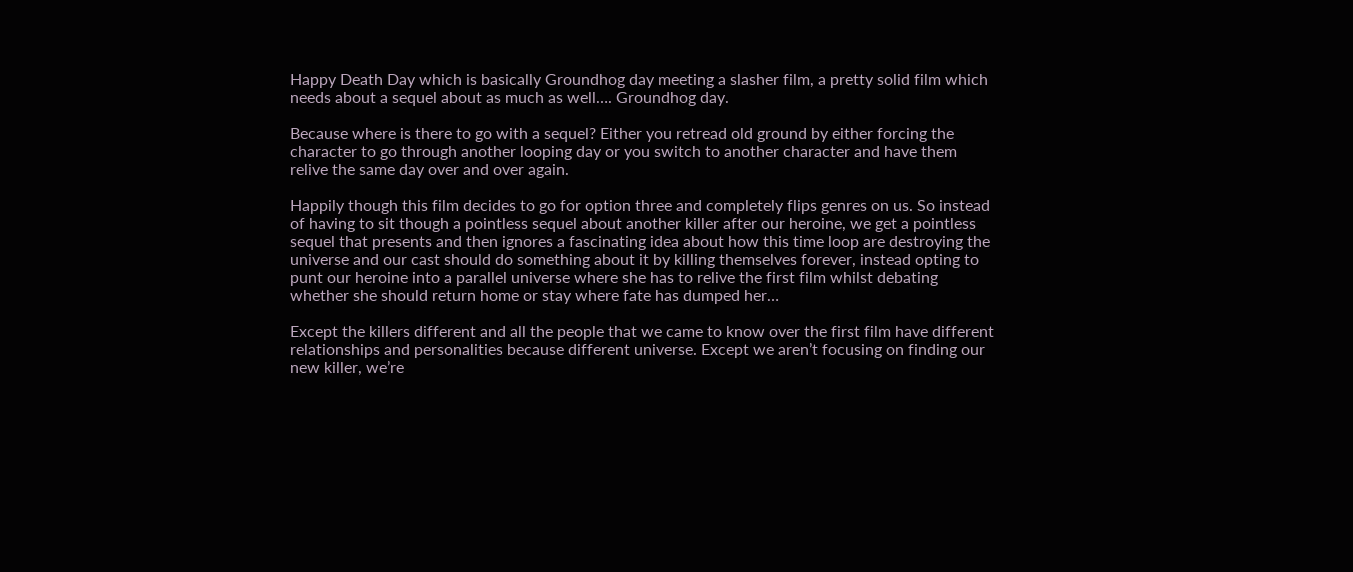Happy Death Day which is basically Groundhog day meeting a slasher film, a pretty solid film which needs about a sequel about as much as well…. Groundhog day.

Because where is there to go with a sequel? Either you retread old ground by either forcing the character to go through another looping day or you switch to another character and have them relive the same day over and over again.

Happily though this film decides to go for option three and completely flips genres on us. So instead of having to sit though a pointless sequel about another killer after our heroine, we get a pointless sequel that presents and then ignores a fascinating idea about how this time loop are destroying the universe and our cast should do something about it by killing themselves forever, instead opting to punt our heroine into a parallel universe where she has to relive the first film whilst debating whether she should return home or stay where fate has dumped her…

Except the killers different and all the people that we came to know over the first film have different relationships and personalities because different universe. Except we aren’t focusing on finding our new killer, we’re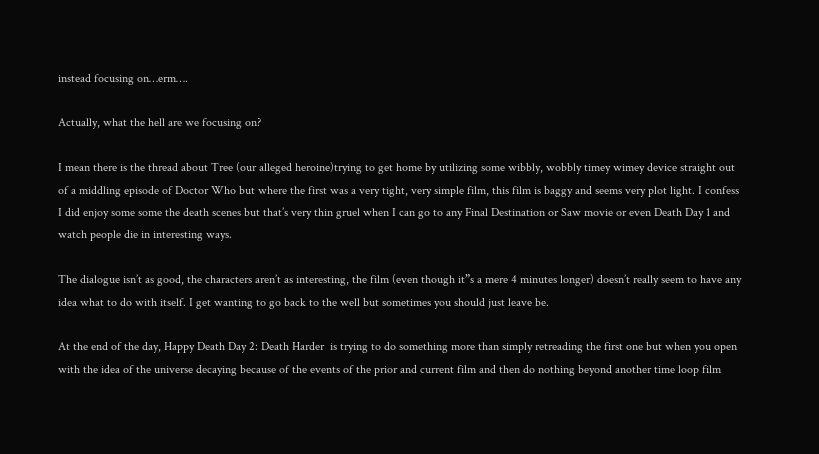instead focusing on…erm….

Actually, what the hell are we focusing on?

I mean there is the thread about Tree (our alleged heroine)trying to get home by utilizing some wibbly, wobbly timey wimey device straight out of a middling episode of Doctor Who but where the first was a very tight, very simple film, this film is baggy and seems very plot light. I confess I did enjoy some some the death scenes but that’s very thin gruel when I can go to any Final Destination or Saw movie or even Death Day 1 and watch people die in interesting ways.

The dialogue isn’t as good, the characters aren’t as interesting, the film (even though it”s a mere 4 minutes longer) doesn’t really seem to have any idea what to do with itself. I get wanting to go back to the well but sometimes you should just leave be.

At the end of the day, Happy Death Day 2: Death Harder  is trying to do something more than simply retreading the first one but when you open with the idea of the universe decaying because of the events of the prior and current film and then do nothing beyond another time loop film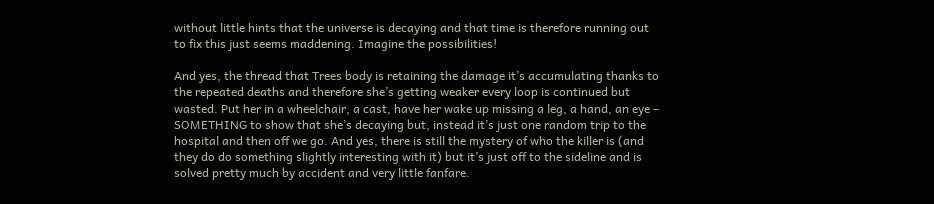without little hints that the universe is decaying and that time is therefore running out to fix this just seems maddening. Imagine the possibilities!

And yes, the thread that Trees body is retaining the damage it’s accumulating thanks to the repeated deaths and therefore she’s getting weaker every loop is continued but wasted. Put her in a wheelchair, a cast, have her wake up missing a leg, a hand, an eye – SOMETHING to show that she’s decaying but, instead it’s just one random trip to the hospital and then off we go. And yes, there is still the mystery of who the killer is (and they do do something slightly interesting with it) but it’s just off to the sideline and is solved pretty much by accident and very little fanfare.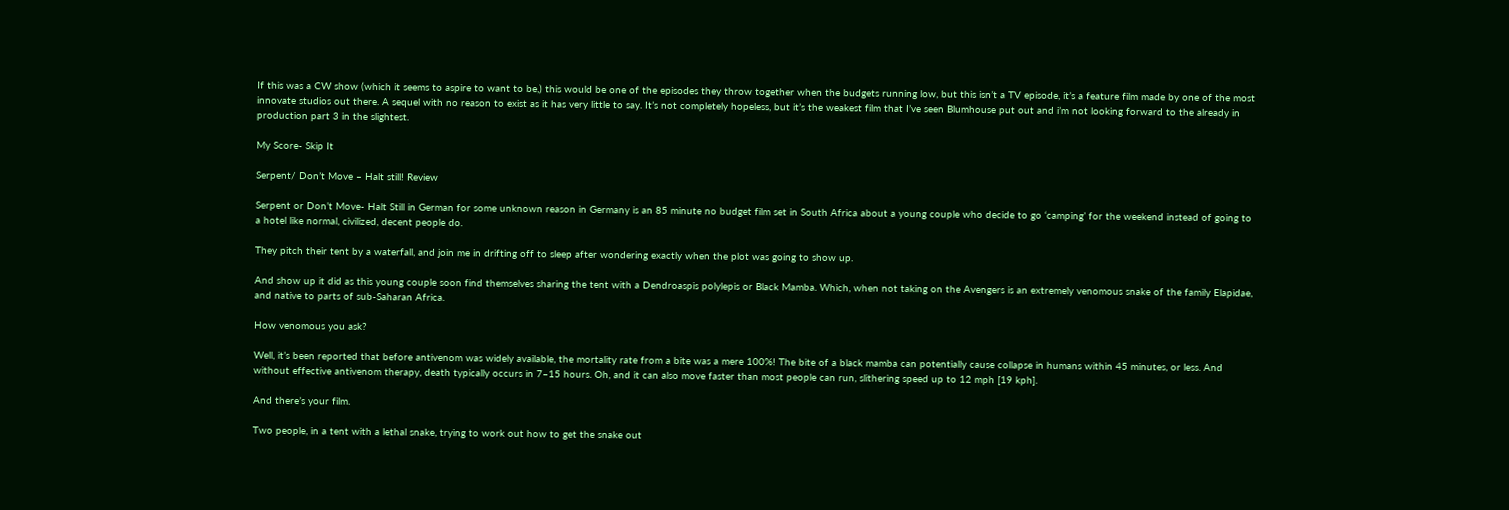If this was a CW show (which it seems to aspire to want to be,) this would be one of the episodes they throw together when the budgets running low, but this isn’t a TV episode, it’s a feature film made by one of the most innovate studios out there. A sequel with no reason to exist as it has very little to say. It’s not completely hopeless, but it’s the weakest film that I’ve seen Blumhouse put out and i’m not looking forward to the already in production part 3 in the slightest.

My Score- Skip It

Serpent/ Don’t Move – Halt still! Review

Serpent or Don’t Move- Halt Still in German for some unknown reason in Germany is an 85 minute no budget film set in South Africa about a young couple who decide to go ‘camping’ for the weekend instead of going to a hotel like normal, civilized, decent people do.

They pitch their tent by a waterfall, and join me in drifting off to sleep after wondering exactly when the plot was going to show up.

And show up it did as this young couple soon find themselves sharing the tent with a Dendroaspis polylepis or Black Mamba. Which, when not taking on the Avengers is an extremely venomous snake of the family Elapidae, and native to parts of sub-Saharan Africa.

How venomous you ask?

Well, it’s been reported that before antivenom was widely available, the mortality rate from a bite was a mere 100%! The bite of a black mamba can potentially cause collapse in humans within 45 minutes, or less. And without effective antivenom therapy, death typically occurs in 7–15 hours. Oh, and it can also move faster than most people can run, slithering speed up to 12 mph [19 kph].

And there’s your film.

Two people, in a tent with a lethal snake, trying to work out how to get the snake out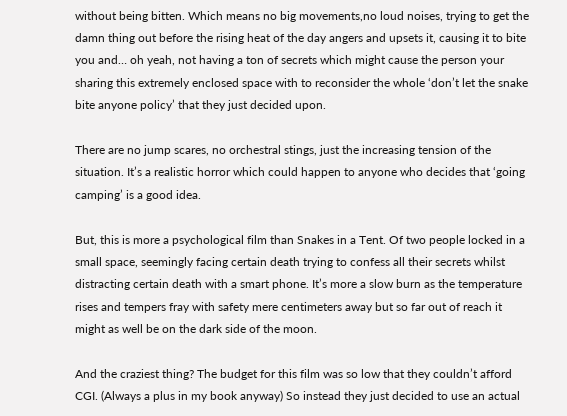without being bitten. Which means no big movements,no loud noises, trying to get the damn thing out before the rising heat of the day angers and upsets it, causing it to bite you and… oh yeah, not having a ton of secrets which might cause the person your sharing this extremely enclosed space with to reconsider the whole ‘don’t let the snake bite anyone policy’ that they just decided upon.

There are no jump scares, no orchestral stings, just the increasing tension of the situation. It’s a realistic horror which could happen to anyone who decides that ‘going camping’ is a good idea.

But, this is more a psychological film than Snakes in a Tent. Of two people locked in a small space, seemingly facing certain death trying to confess all their secrets whilst distracting certain death with a smart phone. It’s more a slow burn as the temperature rises and tempers fray with safety mere centimeters away but so far out of reach it might as well be on the dark side of the moon.

And the craziest thing? The budget for this film was so low that they couldn’t afford CGI. (Always a plus in my book anyway) So instead they just decided to use an actual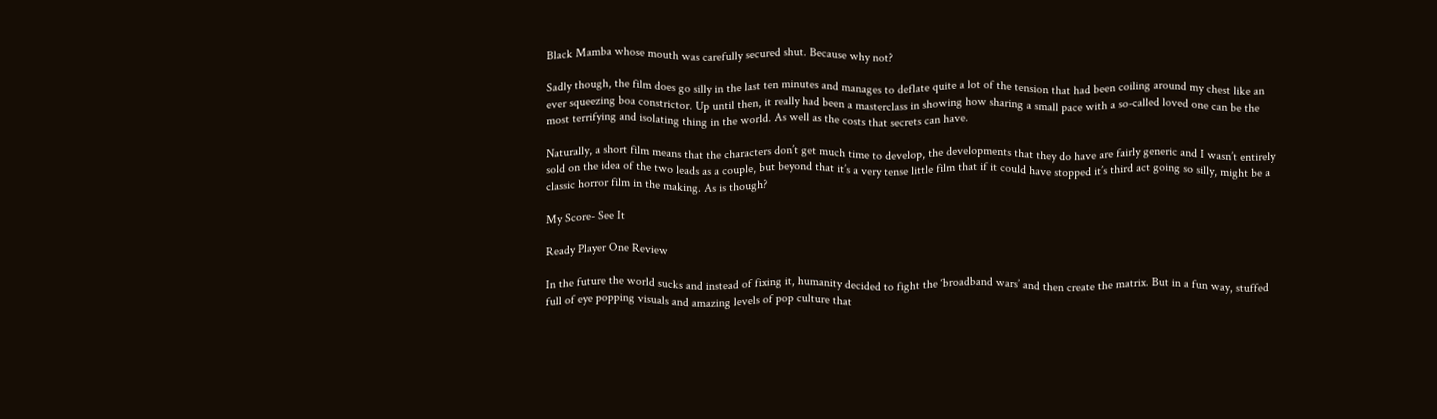Black Mamba whose mouth was carefully secured shut. Because why not?

Sadly though, the film does go silly in the last ten minutes and manages to deflate quite a lot of the tension that had been coiling around my chest like an ever squeezing boa constrictor. Up until then, it really had been a masterclass in showing how sharing a small pace with a so-called loved one can be the most terrifying and isolating thing in the world. As well as the costs that secrets can have.

Naturally, a short film means that the characters don’t get much time to develop, the developments that they do have are fairly generic and I wasn’t entirely sold on the idea of the two leads as a couple, but beyond that it’s a very tense little film that if it could have stopped it’s third act going so silly, might be a classic horror film in the making. As is though?

My Score- See It

Ready Player One Review

In the future the world sucks and instead of fixing it, humanity decided to fight the ‘broadband wars’ and then create the matrix. But in a fun way, stuffed full of eye popping visuals and amazing levels of pop culture that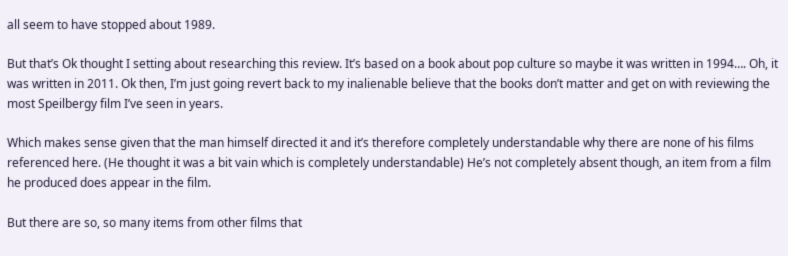all seem to have stopped about 1989.

But that’s Ok thought I setting about researching this review. It’s based on a book about pop culture so maybe it was written in 1994…. Oh, it was written in 2011. Ok then, I’m just going revert back to my inalienable believe that the books don’t matter and get on with reviewing the most Speilbergy film I’ve seen in years.

Which makes sense given that the man himself directed it and it’s therefore completely understandable why there are none of his films referenced here. (He thought it was a bit vain which is completely understandable) He’s not completely absent though, an item from a film he produced does appear in the film.

But there are so, so many items from other films that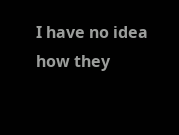I have no idea how they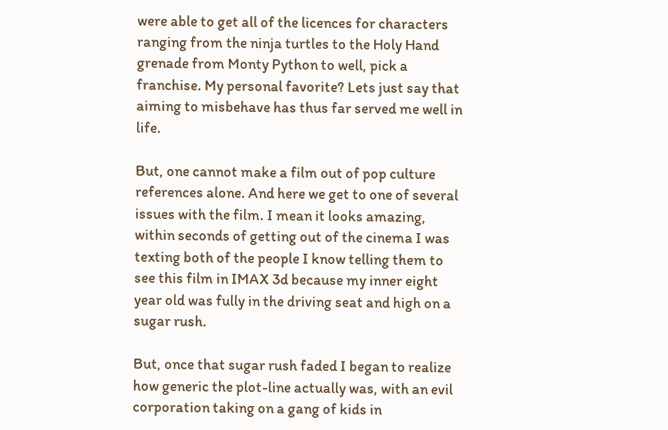were able to get all of the licences for characters ranging from the ninja turtles to the Holy Hand grenade from Monty Python to well, pick a franchise. My personal favorite? Lets just say that aiming to misbehave has thus far served me well in life.

But, one cannot make a film out of pop culture references alone. And here we get to one of several issues with the film. I mean it looks amazing, within seconds of getting out of the cinema I was texting both of the people I know telling them to see this film in IMAX 3d because my inner eight year old was fully in the driving seat and high on a sugar rush.

But, once that sugar rush faded I began to realize how generic the plot-line actually was, with an evil corporation taking on a gang of kids in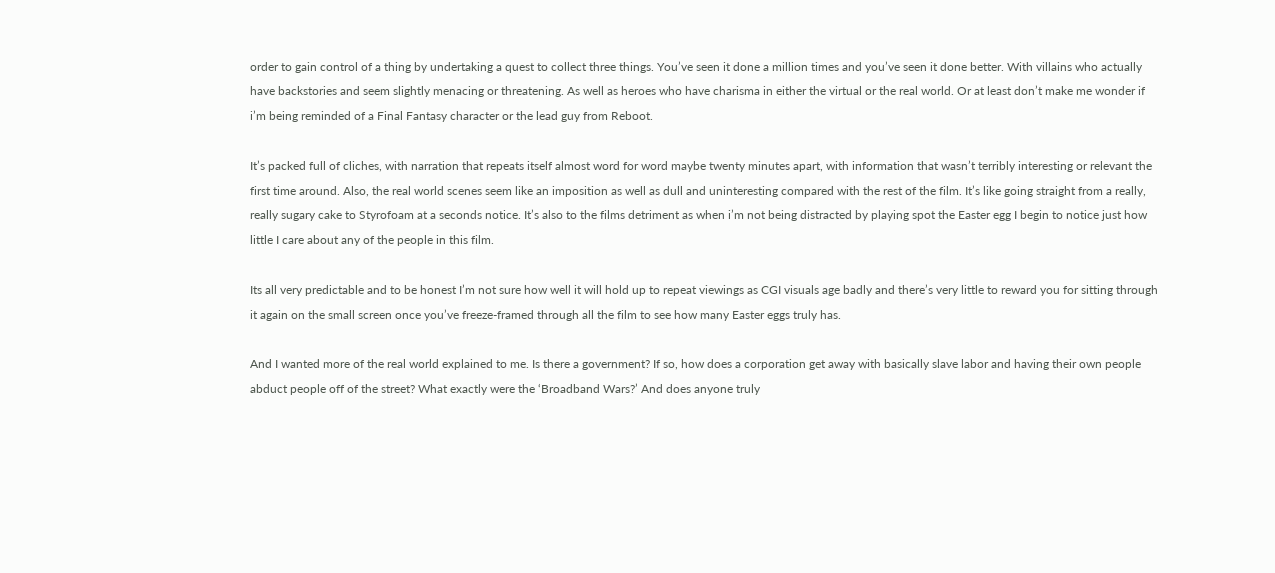order to gain control of a thing by undertaking a quest to collect three things. You’ve seen it done a million times and you’ve seen it done better. With villains who actually have backstories and seem slightly menacing or threatening. As well as heroes who have charisma in either the virtual or the real world. Or at least don’t make me wonder if i’m being reminded of a Final Fantasy character or the lead guy from Reboot.

It’s packed full of cliches, with narration that repeats itself almost word for word maybe twenty minutes apart, with information that wasn’t terribly interesting or relevant the first time around. Also, the real world scenes seem like an imposition as well as dull and uninteresting compared with the rest of the film. It’s like going straight from a really, really sugary cake to Styrofoam at a seconds notice. It’s also to the films detriment as when i’m not being distracted by playing spot the Easter egg I begin to notice just how little I care about any of the people in this film.

Its all very predictable and to be honest I’m not sure how well it will hold up to repeat viewings as CGI visuals age badly and there’s very little to reward you for sitting through it again on the small screen once you’ve freeze-framed through all the film to see how many Easter eggs truly has.

And I wanted more of the real world explained to me. Is there a government? If so, how does a corporation get away with basically slave labor and having their own people abduct people off of the street? What exactly were the ‘Broadband Wars?’ And does anyone truly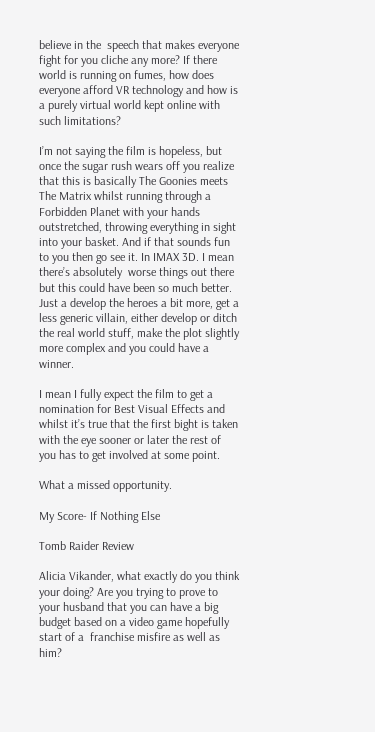believe in the  speech that makes everyone fight for you cliche any more? If there world is running on fumes, how does everyone afford VR technology and how is a purely virtual world kept online with such limitations?

I’m not saying the film is hopeless, but once the sugar rush wears off you realize that this is basically The Goonies meets The Matrix whilst running through a Forbidden Planet with your hands outstretched, throwing everything in sight into your basket. And if that sounds fun to you then go see it. In IMAX 3D. I mean there’s absolutely  worse things out there but this could have been so much better. Just a develop the heroes a bit more, get a less generic villain, either develop or ditch the real world stuff, make the plot slightly more complex and you could have a winner.

I mean I fully expect the film to get a nomination for Best Visual Effects and whilst it’s true that the first bight is taken with the eye sooner or later the rest of you has to get involved at some point.

What a missed opportunity.

My Score- If Nothing Else

Tomb Raider Review

Alicia Vikander, what exactly do you think your doing? Are you trying to prove to your husband that you can have a big budget based on a video game hopefully start of a  franchise misfire as well as him?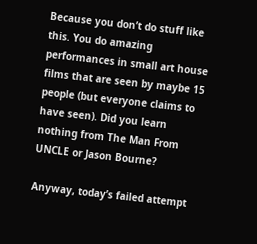Because you don’t do stuff like this. You do amazing performances in small art house films that are seen by maybe 15 people (but everyone claims to have seen). Did you learn nothing from The Man From UNCLE or Jason Bourne?

Anyway, today’s failed attempt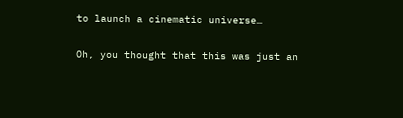to launch a cinematic universe…

Oh, you thought that this was just an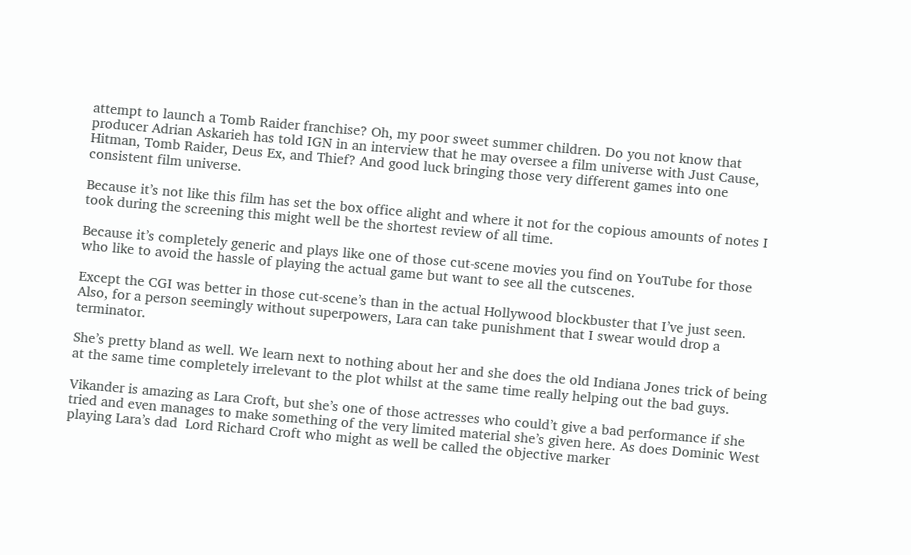attempt to launch a Tomb Raider franchise? Oh, my poor sweet summer children. Do you not know that producer Adrian Askarieh has told IGN in an interview that he may oversee a film universe with Just Cause, Hitman, Tomb Raider, Deus Ex, and Thief? And good luck bringing those very different games into one consistent film universe.

Because it’s not like this film has set the box office alight and where it not for the copious amounts of notes I took during the screening this might well be the shortest review of all time.

Because it’s completely generic and plays like one of those cut-scene movies you find on YouTube for those who like to avoid the hassle of playing the actual game but want to see all the cutscenes.

Except the CGI was better in those cut-scene’s than in the actual Hollywood blockbuster that I’ve just seen. Also, for a person seemingly without superpowers, Lara can take punishment that I swear would drop a terminator.

She’s pretty bland as well. We learn next to nothing about her and she does the old Indiana Jones trick of being at the same time completely irrelevant to the plot whilst at the same time really helping out the bad guys.

Vikander is amazing as Lara Croft, but she’s one of those actresses who could’t give a bad performance if she tried and even manages to make something of the very limited material she’s given here. As does Dominic West playing Lara’s dad  Lord Richard Croft who might as well be called the objective marker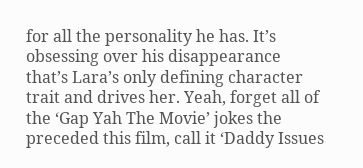for all the personality he has. It’s obsessing over his disappearance that’s Lara’s only defining character trait and drives her. Yeah, forget all of the ‘Gap Yah The Movie’ jokes the preceded this film, call it ‘Daddy Issues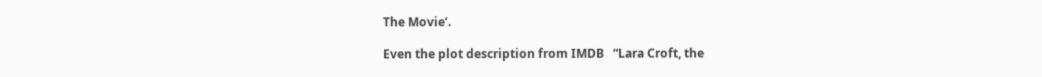The Movie’.

Even the plot description from IMDB   “Lara Croft, the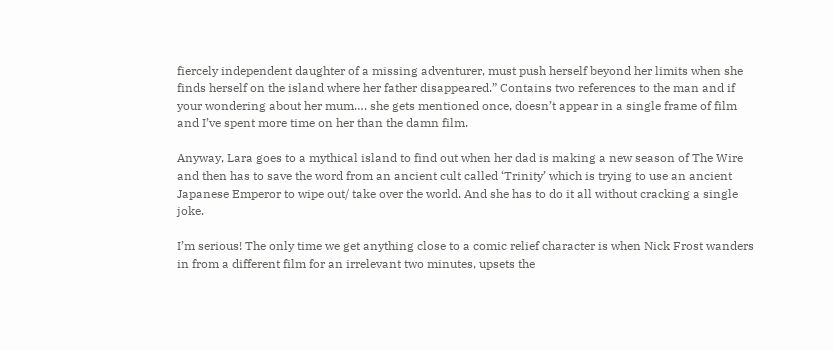fiercely independent daughter of a missing adventurer, must push herself beyond her limits when she finds herself on the island where her father disappeared.” Contains two references to the man and if your wondering about her mum…. she gets mentioned once, doesn’t appear in a single frame of film and I’ve spent more time on her than the damn film.

Anyway, Lara goes to a mythical island to find out when her dad is making a new season of The Wire and then has to save the word from an ancient cult called ‘Trinity’ which is trying to use an ancient Japanese Emperor to wipe out/ take over the world. And she has to do it all without cracking a single joke.

I’m serious! The only time we get anything close to a comic relief character is when Nick Frost wanders in from a different film for an irrelevant two minutes, upsets the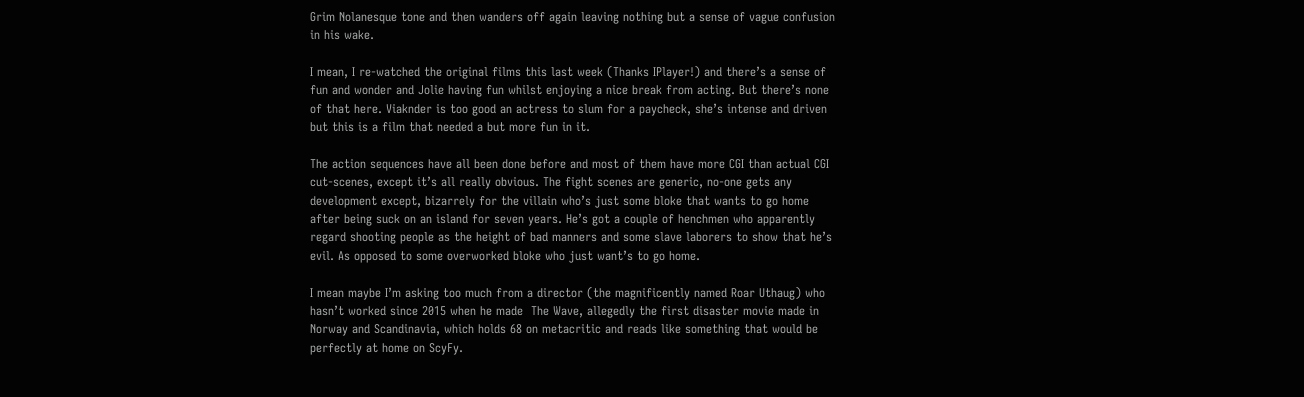Grim Nolanesque tone and then wanders off again leaving nothing but a sense of vague confusion in his wake.

I mean, I re-watched the original films this last week (Thanks IPlayer!) and there’s a sense of fun and wonder and Jolie having fun whilst enjoying a nice break from acting. But there’s none of that here. Viaknder is too good an actress to slum for a paycheck, she’s intense and driven but this is a film that needed a but more fun in it.

The action sequences have all been done before and most of them have more CGI than actual CGI cut-scenes, except it’s all really obvious. The fight scenes are generic, no-one gets any development except, bizarrely for the villain who’s just some bloke that wants to go home after being suck on an island for seven years. He’s got a couple of henchmen who apparently regard shooting people as the height of bad manners and some slave laborers to show that he’s evil. As opposed to some overworked bloke who just want’s to go home.

I mean maybe I’m asking too much from a director (the magnificently named Roar Uthaug) who hasn’t worked since 2015 when he made  The Wave, allegedly the first disaster movie made in Norway and Scandinavia, which holds 68 on metacritic and reads like something that would be perfectly at home on ScyFy.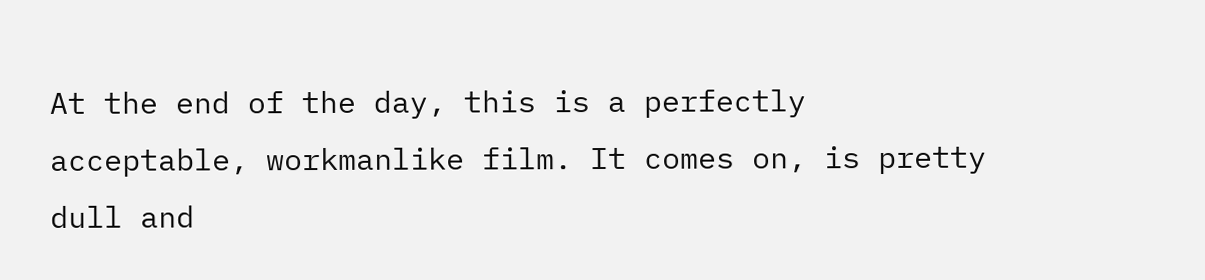At the end of the day, this is a perfectly acceptable, workmanlike film. It comes on, is pretty dull and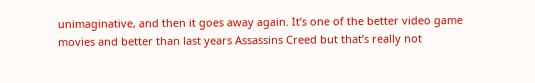unimaginative, and then it goes away again. It’s one of the better video game movies and better than last years Assassins Creed but that’s really not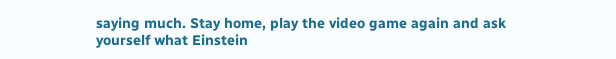saying much. Stay home, play the video game again and ask yourself what Einstein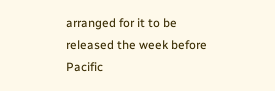arranged for it to be released the week before Pacific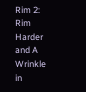Rim 2: Rim Harder and A Wrinkle in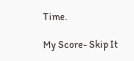Time.

My Score- Skip It